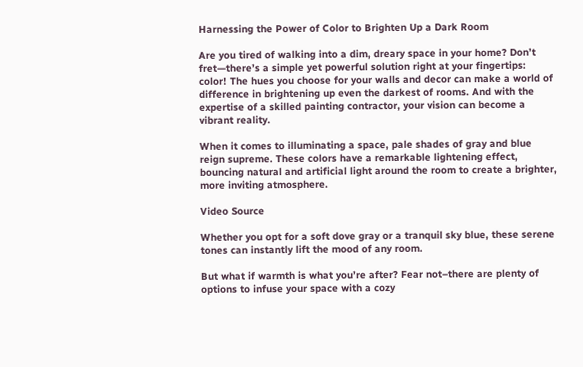Harnessing the Power of Color to Brighten Up a Dark Room

Are you tired of walking into a dim, dreary space in your home? Don’t fret—there’s a simple yet powerful solution right at your fingertips: color! The hues you choose for your walls and decor can make a world of difference in brightening up even the darkest of rooms. And with the expertise of a skilled painting contractor, your vision can become a vibrant reality.

When it comes to illuminating a space, pale shades of gray and blue reign supreme. These colors have a remarkable lightening effect, bouncing natural and artificial light around the room to create a brighter, more inviting atmosphere.

Video Source

Whether you opt for a soft dove gray or a tranquil sky blue, these serene tones can instantly lift the mood of any room.

But what if warmth is what you’re after? Fear not–there are plenty of options to infuse your space with a cozy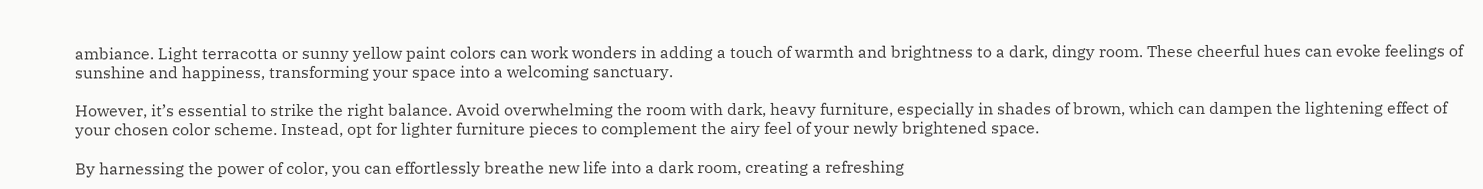ambiance. Light terracotta or sunny yellow paint colors can work wonders in adding a touch of warmth and brightness to a dark, dingy room. These cheerful hues can evoke feelings of sunshine and happiness, transforming your space into a welcoming sanctuary.

However, it’s essential to strike the right balance. Avoid overwhelming the room with dark, heavy furniture, especially in shades of brown, which can dampen the lightening effect of your chosen color scheme. Instead, opt for lighter furniture pieces to complement the airy feel of your newly brightened space.

By harnessing the power of color, you can effortlessly breathe new life into a dark room, creating a refreshing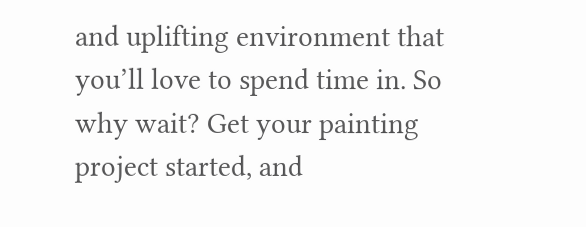and uplifting environment that you’ll love to spend time in. So why wait? Get your painting project started, and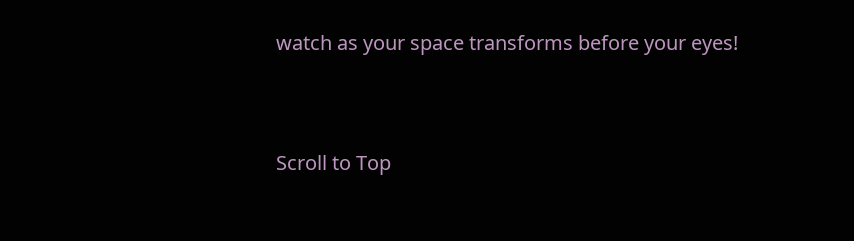watch as your space transforms before your eyes!


Scroll to Top